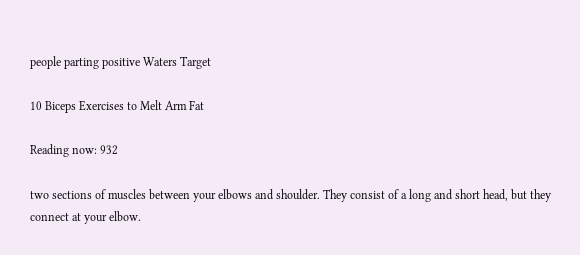people parting positive Waters Target

10 Biceps Exercises to Melt Arm Fat

Reading now: 932

two sections of muscles between your elbows and shoulder. They consist of a long and short head, but they connect at your elbow.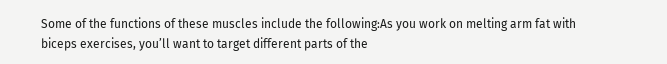Some of the functions of these muscles include the following:As you work on melting arm fat with biceps exercises, you’ll want to target different parts of the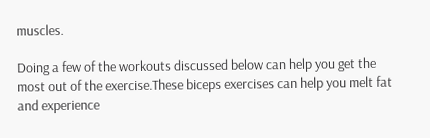muscles.

Doing a few of the workouts discussed below can help you get the most out of the exercise.These biceps exercises can help you melt fat and experience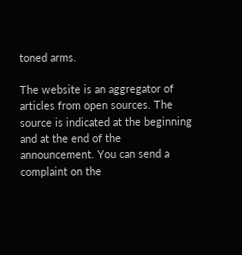toned arms.

The website is an aggregator of articles from open sources. The source is indicated at the beginning and at the end of the announcement. You can send a complaint on the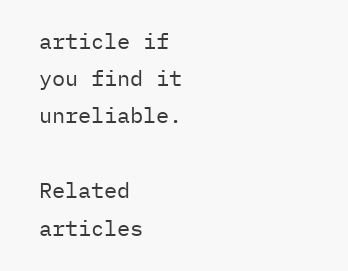article if you find it unreliable.

Related articles